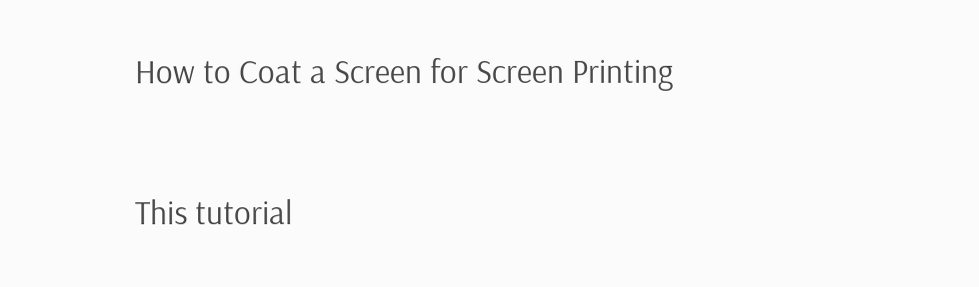How to Coat a Screen for Screen Printing


This tutorial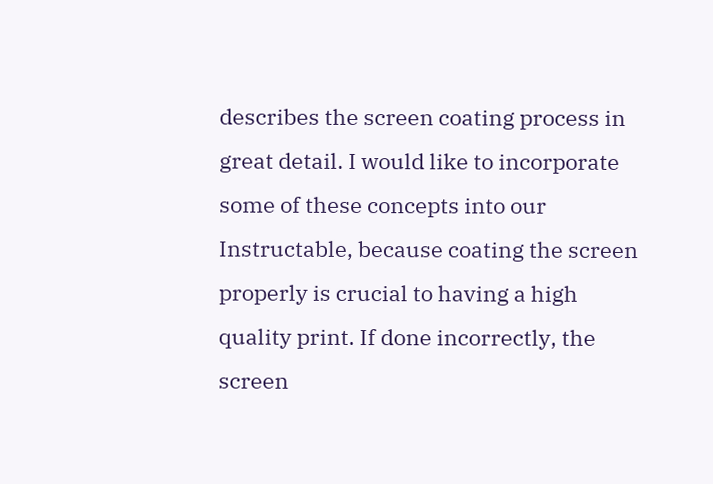describes the screen coating process in great detail. I would like to incorporate some of these concepts into our Instructable, because coating the screen properly is crucial to having a high quality print. If done incorrectly, the screen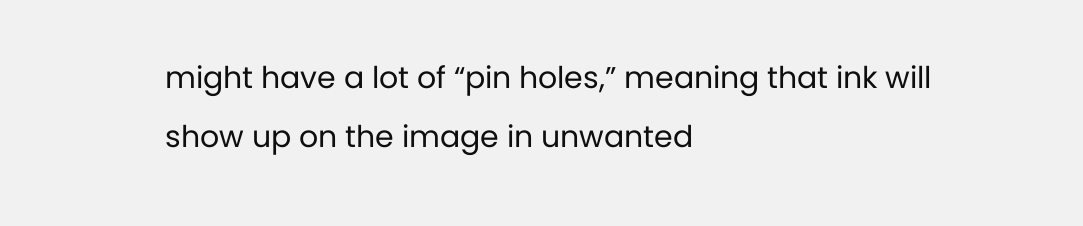might have a lot of “pin holes,” meaning that ink will show up on the image in unwanted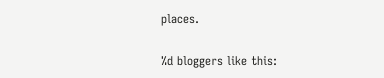places.

%d bloggers like this: